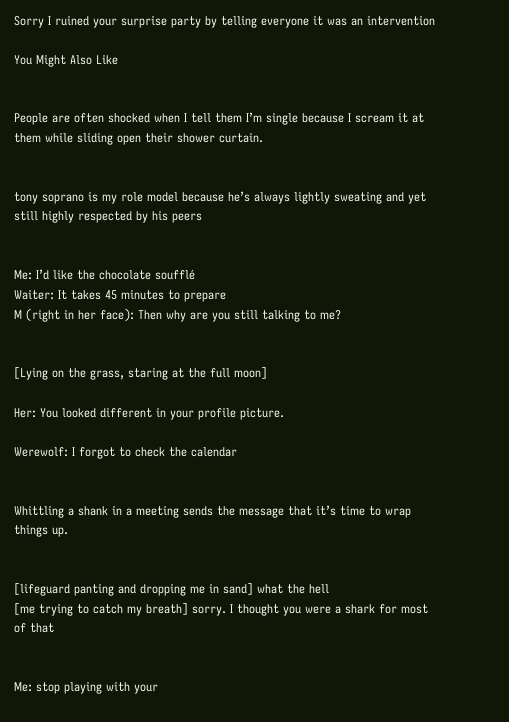Sorry I ruined your surprise party by telling everyone it was an intervention

You Might Also Like


People are often shocked when I tell them I’m single because I scream it at them while sliding open their shower curtain.


tony soprano is my role model because he’s always lightly sweating and yet still highly respected by his peers


Me: I’d like the chocolate soufflé
Waiter: It takes 45 minutes to prepare
M (right in her face): Then why are you still talking to me?


[Lying on the grass, staring at the full moon]

Her: You looked different in your profile picture.

Werewolf: I forgot to check the calendar


Whittling a shank in a meeting sends the message that it’s time to wrap things up.


[lifeguard panting and dropping me in sand] what the hell
[me trying to catch my breath] sorry. I thought you were a shark for most of that


Me: stop playing with your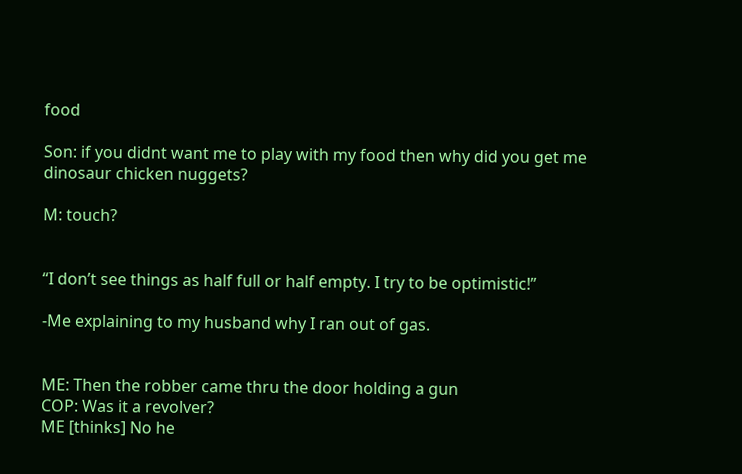food

Son: if you didnt want me to play with my food then why did you get me dinosaur chicken nuggets?

M: touch?


“I don’t see things as half full or half empty. I try to be optimistic!”

-Me explaining to my husband why I ran out of gas.


ME: Then the robber came thru the door holding a gun
COP: Was it a revolver?
ME [thinks] No he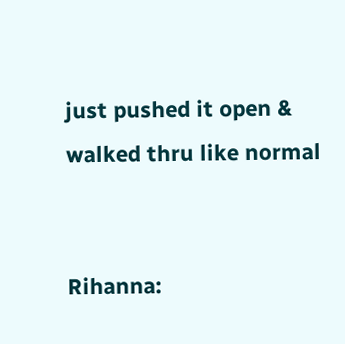just pushed it open & walked thru like normal


Rihanna: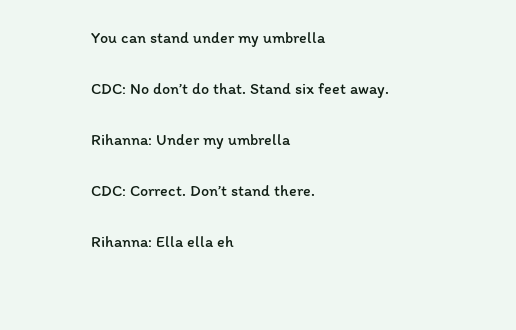You can stand under my umbrella

CDC: No don’t do that. Stand six feet away.

Rihanna: Under my umbrella

CDC: Correct. Don’t stand there.

Rihanna: Ella ella eh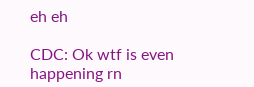eh eh

CDC: Ok wtf is even happening rn